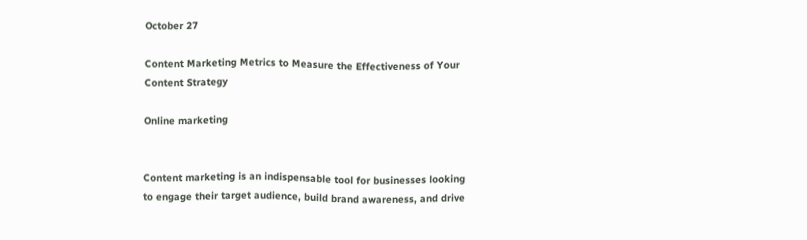October 27

Content Marketing Metrics to Measure the Effectiveness of Your Content Strategy

Online marketing


Content marketing is an indispensable tool for businesses looking to engage their target audience, build brand awareness, and drive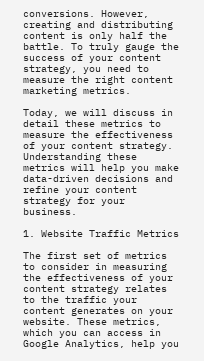conversions. However, creating and distributing content is only half the battle. To truly gauge the success of your content strategy, you need to measure the right content marketing metrics.

Today, we will discuss in detail these metrics to measure the effectiveness of your content strategy. Understanding these metrics will help you make data-driven decisions and refine your content strategy for your business.

1. Website Traffic Metrics

The first set of metrics to consider in measuring the effectiveness of your content strategy relates to the traffic your content generates on your website. These metrics, which you can access in Google Analytics, help you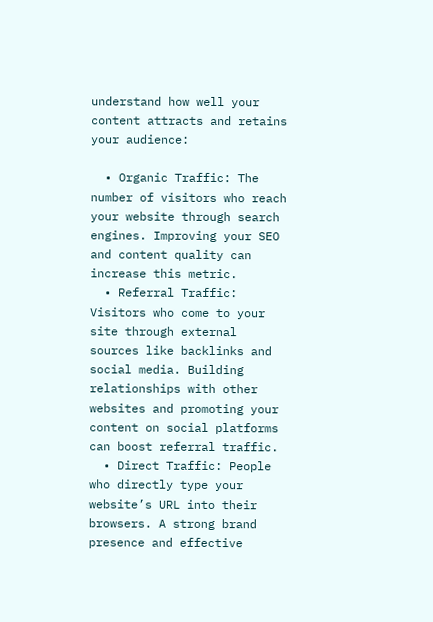understand how well your content attracts and retains your audience:

  • Organic Traffic: The number of visitors who reach your website through search engines. Improving your SEO and content quality can increase this metric.
  • Referral Traffic: Visitors who come to your site through external sources like backlinks and social media. Building relationships with other websites and promoting your content on social platforms can boost referral traffic.
  • Direct Traffic: People who directly type your website’s URL into their browsers. A strong brand presence and effective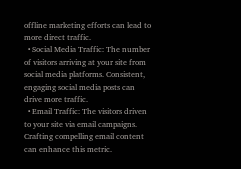offline marketing efforts can lead to more direct traffic.
  • Social Media Traffic: The number of visitors arriving at your site from social media platforms. Consistent, engaging social media posts can drive more traffic.
  • Email Traffic: The visitors driven to your site via email campaigns. Crafting compelling email content can enhance this metric.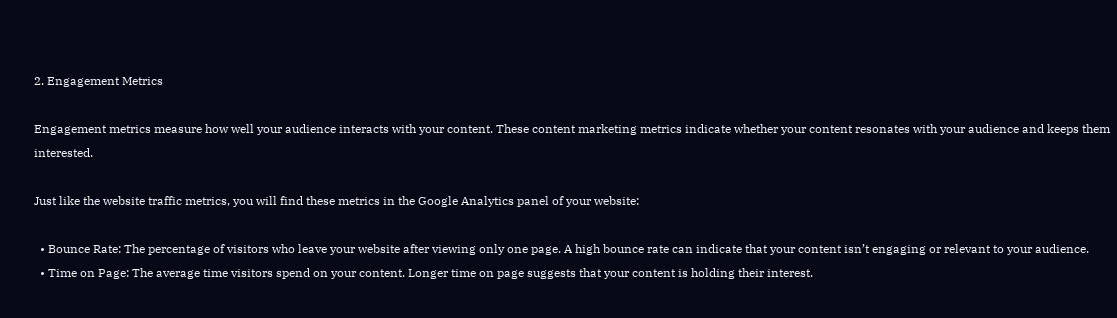2. Engagement Metrics

Engagement metrics measure how well your audience interacts with your content. These content marketing metrics indicate whether your content resonates with your audience and keeps them interested.

Just like the website traffic metrics, you will find these metrics in the Google Analytics panel of your website:

  • Bounce Rate: The percentage of visitors who leave your website after viewing only one page. A high bounce rate can indicate that your content isn’t engaging or relevant to your audience.
  • Time on Page: The average time visitors spend on your content. Longer time on page suggests that your content is holding their interest.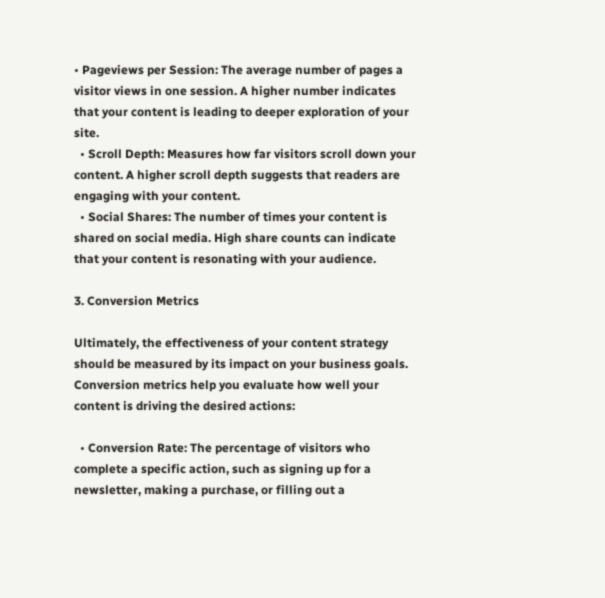• Pageviews per Session: The average number of pages a visitor views in one session. A higher number indicates that your content is leading to deeper exploration of your site.
  • Scroll Depth: Measures how far visitors scroll down your content. A higher scroll depth suggests that readers are engaging with your content.
  • Social Shares: The number of times your content is shared on social media. High share counts can indicate that your content is resonating with your audience.

3. Conversion Metrics

Ultimately, the effectiveness of your content strategy should be measured by its impact on your business goals. Conversion metrics help you evaluate how well your content is driving the desired actions:

  • Conversion Rate: The percentage of visitors who complete a specific action, such as signing up for a newsletter, making a purchase, or filling out a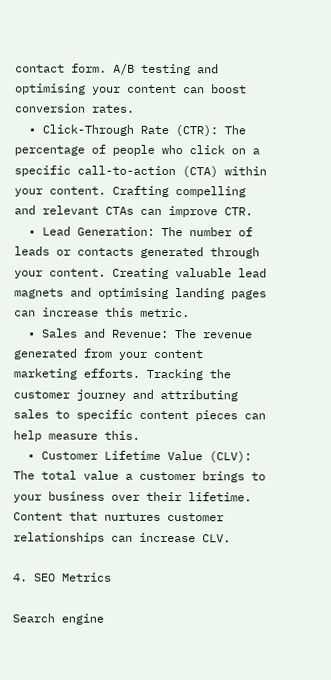contact form. A/B testing and optimising your content can boost conversion rates.
  • Click-Through Rate (CTR): The percentage of people who click on a specific call-to-action (CTA) within your content. Crafting compelling and relevant CTAs can improve CTR.
  • Lead Generation: The number of leads or contacts generated through your content. Creating valuable lead magnets and optimising landing pages can increase this metric.
  • Sales and Revenue: The revenue generated from your content marketing efforts. Tracking the customer journey and attributing sales to specific content pieces can help measure this.
  • Customer Lifetime Value (CLV): The total value a customer brings to your business over their lifetime. Content that nurtures customer relationships can increase CLV.

4. SEO Metrics

Search engine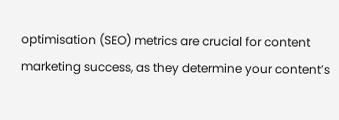optimisation (SEO) metrics are crucial for content marketing success, as they determine your content’s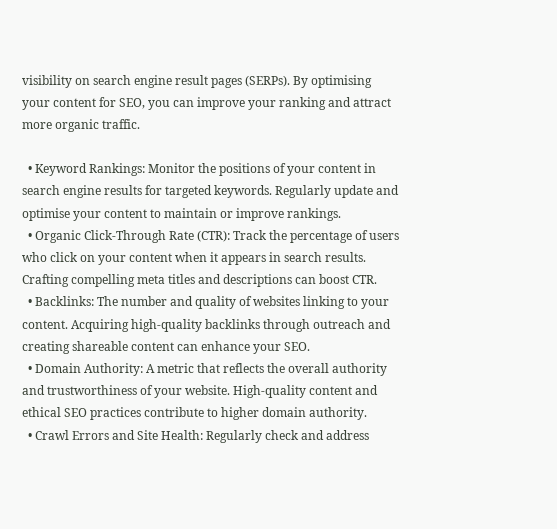visibility on search engine result pages (SERPs). By optimising your content for SEO, you can improve your ranking and attract more organic traffic.

  • Keyword Rankings: Monitor the positions of your content in search engine results for targeted keywords. Regularly update and optimise your content to maintain or improve rankings.
  • Organic Click-Through Rate (CTR): Track the percentage of users who click on your content when it appears in search results. Crafting compelling meta titles and descriptions can boost CTR.
  • Backlinks: The number and quality of websites linking to your content. Acquiring high-quality backlinks through outreach and creating shareable content can enhance your SEO.
  • Domain Authority: A metric that reflects the overall authority and trustworthiness of your website. High-quality content and ethical SEO practices contribute to higher domain authority.
  • Crawl Errors and Site Health: Regularly check and address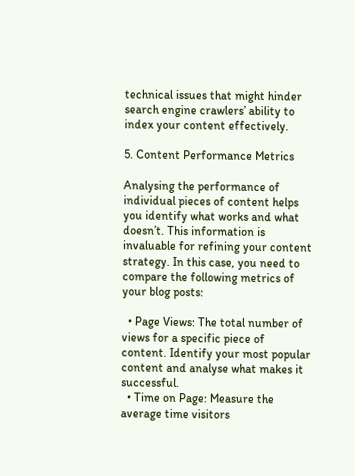technical issues that might hinder search engine crawlers’ ability to index your content effectively.

5. Content Performance Metrics

Analysing the performance of individual pieces of content helps you identify what works and what doesn’t. This information is invaluable for refining your content strategy. In this case, you need to compare the following metrics of your blog posts:

  • Page Views: The total number of views for a specific piece of content. Identify your most popular content and analyse what makes it successful.
  • Time on Page: Measure the average time visitors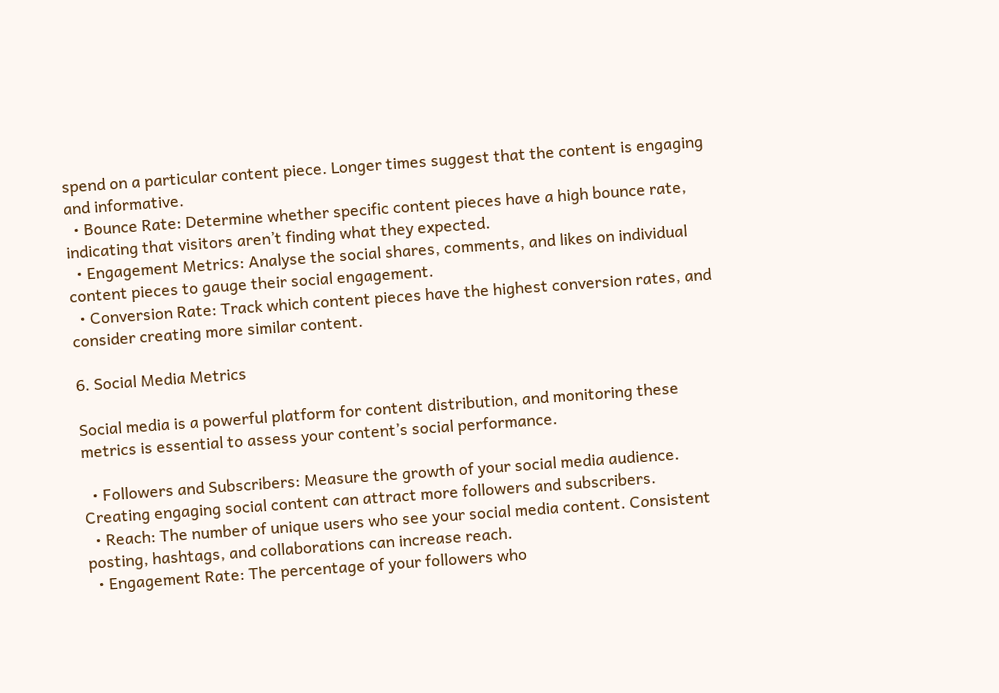spend on a particular content piece. Longer times suggest that the content is engaging and informative.
  • Bounce Rate: Determine whether specific content pieces have a high bounce rate, indicating that visitors aren’t finding what they expected.
  • Engagement Metrics: Analyse the social shares, comments, and likes on individual content pieces to gauge their social engagement.
  • Conversion Rate: Track which content pieces have the highest conversion rates, and consider creating more similar content.

6. Social Media Metrics

Social media is a powerful platform for content distribution, and monitoring these metrics is essential to assess your content’s social performance.

  • Followers and Subscribers: Measure the growth of your social media audience. Creating engaging social content can attract more followers and subscribers.
  • Reach: The number of unique users who see your social media content. Consistent posting, hashtags, and collaborations can increase reach.
  • Engagement Rate: The percentage of your followers who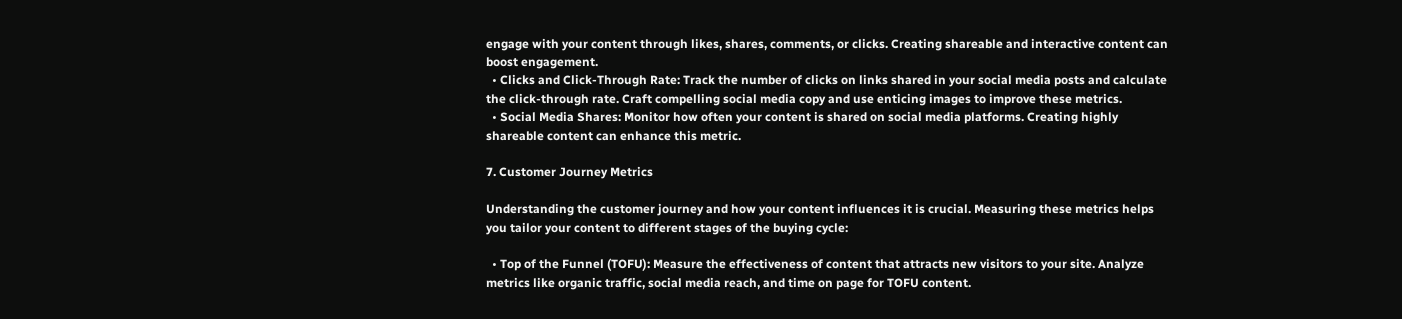engage with your content through likes, shares, comments, or clicks. Creating shareable and interactive content can boost engagement.
  • Clicks and Click-Through Rate: Track the number of clicks on links shared in your social media posts and calculate the click-through rate. Craft compelling social media copy and use enticing images to improve these metrics.
  • Social Media Shares: Monitor how often your content is shared on social media platforms. Creating highly shareable content can enhance this metric.

7. Customer Journey Metrics

Understanding the customer journey and how your content influences it is crucial. Measuring these metrics helps you tailor your content to different stages of the buying cycle:

  • Top of the Funnel (TOFU): Measure the effectiveness of content that attracts new visitors to your site. Analyze metrics like organic traffic, social media reach, and time on page for TOFU content.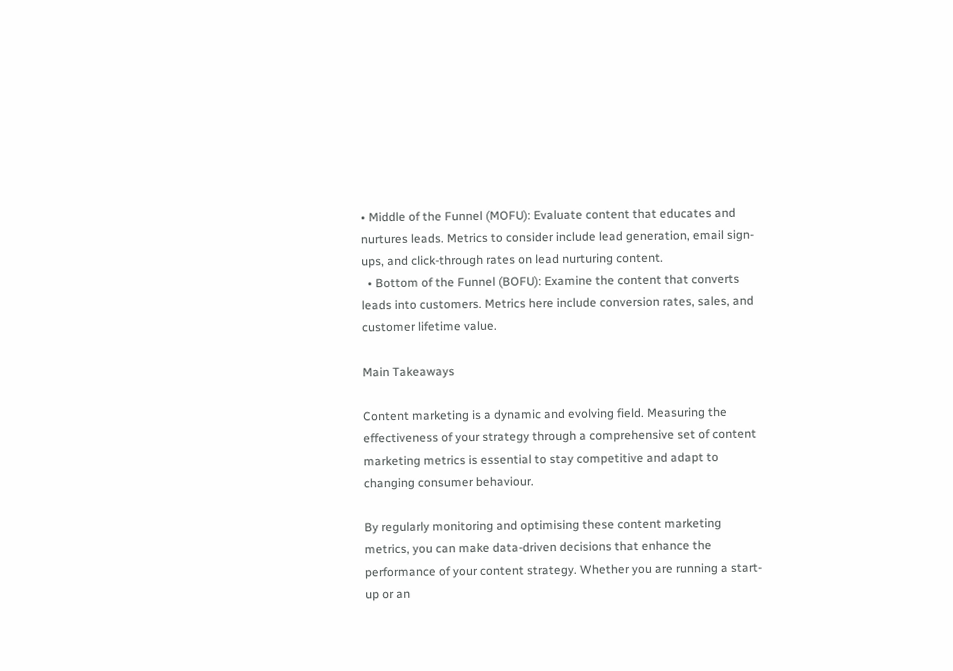• Middle of the Funnel (MOFU): Evaluate content that educates and nurtures leads. Metrics to consider include lead generation, email sign-ups, and click-through rates on lead nurturing content.
  • Bottom of the Funnel (BOFU): Examine the content that converts leads into customers. Metrics here include conversion rates, sales, and customer lifetime value.

Main Takeaways

Content marketing is a dynamic and evolving field. Measuring the effectiveness of your strategy through a comprehensive set of content marketing metrics is essential to stay competitive and adapt to changing consumer behaviour.

By regularly monitoring and optimising these content marketing metrics, you can make data-driven decisions that enhance the performance of your content strategy. Whether you are running a start-up or an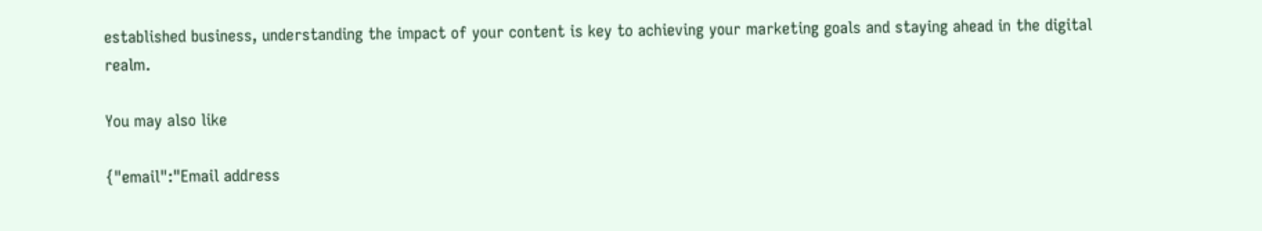established business, understanding the impact of your content is key to achieving your marketing goals and staying ahead in the digital realm.

You may also like

{"email":"Email address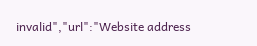invalid","url":"Website address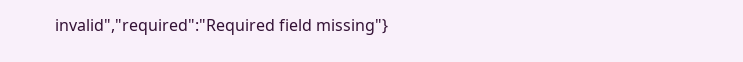invalid","required":"Required field missing"}